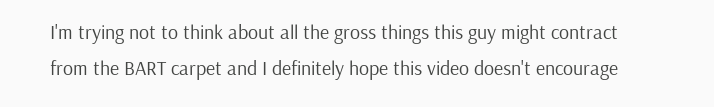I'm trying not to think about all the gross things this guy might contract from the BART carpet and I definitely hope this video doesn't encourage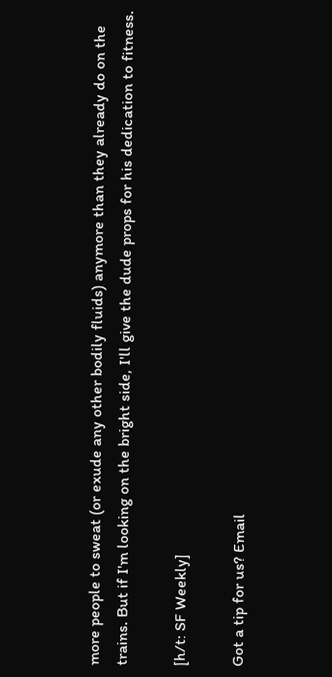more people to sweat (or exude any other bodily fluids) anymore than they already do on the trains. But if I'm looking on the bright side, I'll give the dude props for his dedication to fitness.

[h/t: SF Weekly]

Got a tip for us? Email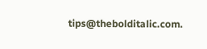tips@thebolditalic.com.